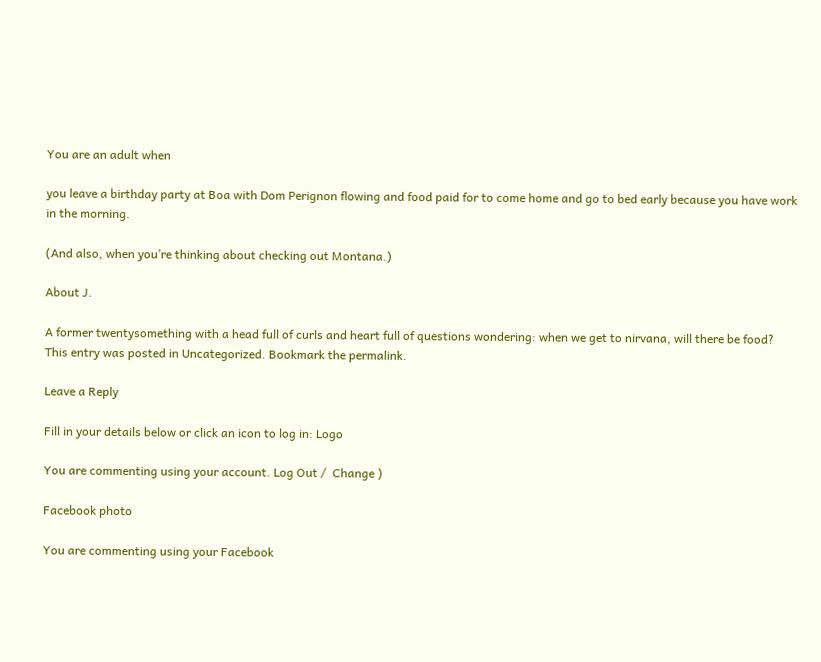You are an adult when

you leave a birthday party at Boa with Dom Perignon flowing and food paid for to come home and go to bed early because you have work in the morning.

(And also, when you’re thinking about checking out Montana.)

About J.

A former twentysomething with a head full of curls and heart full of questions wondering: when we get to nirvana, will there be food?
This entry was posted in Uncategorized. Bookmark the permalink.

Leave a Reply

Fill in your details below or click an icon to log in: Logo

You are commenting using your account. Log Out /  Change )

Facebook photo

You are commenting using your Facebook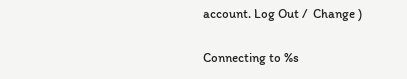account. Log Out /  Change )

Connecting to %s